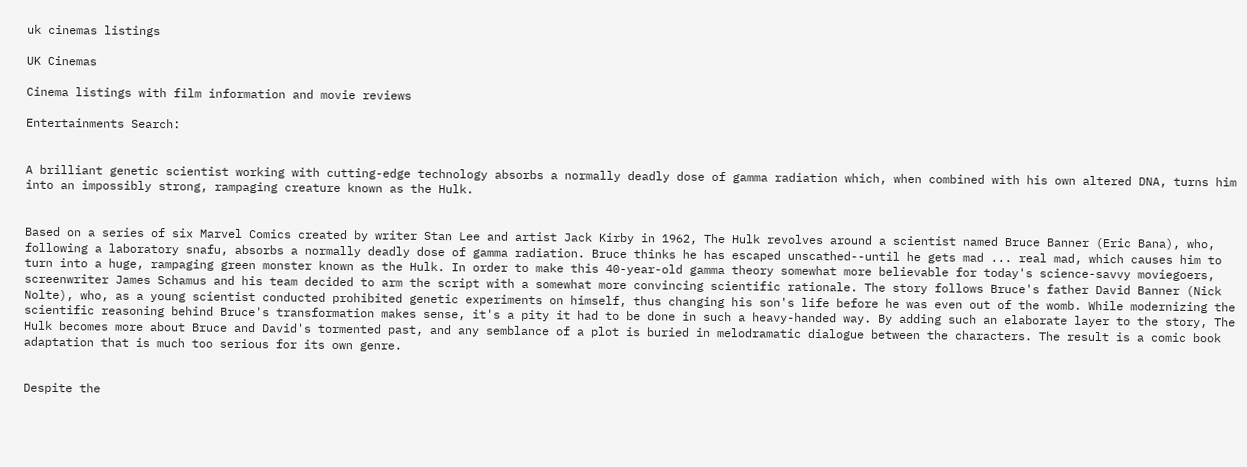uk cinemas listings

UK Cinemas

Cinema listings with film information and movie reviews

Entertainments Search:


A brilliant genetic scientist working with cutting-edge technology absorbs a normally deadly dose of gamma radiation which, when combined with his own altered DNA, turns him into an impossibly strong, rampaging creature known as the Hulk.


Based on a series of six Marvel Comics created by writer Stan Lee and artist Jack Kirby in 1962, The Hulk revolves around a scientist named Bruce Banner (Eric Bana), who, following a laboratory snafu, absorbs a normally deadly dose of gamma radiation. Bruce thinks he has escaped unscathed--until he gets mad ... real mad, which causes him to turn into a huge, rampaging green monster known as the Hulk. In order to make this 40-year-old gamma theory somewhat more believable for today's science-savvy moviegoers, screenwriter James Schamus and his team decided to arm the script with a somewhat more convincing scientific rationale. The story follows Bruce's father David Banner (Nick Nolte), who, as a young scientist conducted prohibited genetic experiments on himself, thus changing his son's life before he was even out of the womb. While modernizing the scientific reasoning behind Bruce's transformation makes sense, it's a pity it had to be done in such a heavy-handed way. By adding such an elaborate layer to the story, The Hulk becomes more about Bruce and David's tormented past, and any semblance of a plot is buried in melodramatic dialogue between the characters. The result is a comic book adaptation that is much too serious for its own genre.


Despite the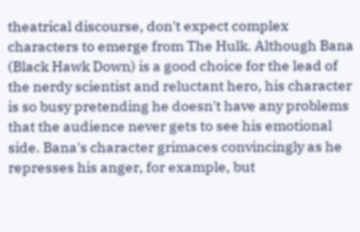theatrical discourse, don't expect complex characters to emerge from The Hulk. Although Bana (Black Hawk Down) is a good choice for the lead of the nerdy scientist and reluctant hero, his character is so busy pretending he doesn't have any problems that the audience never gets to see his emotional side. Bana's character grimaces convincingly as he represses his anger, for example, but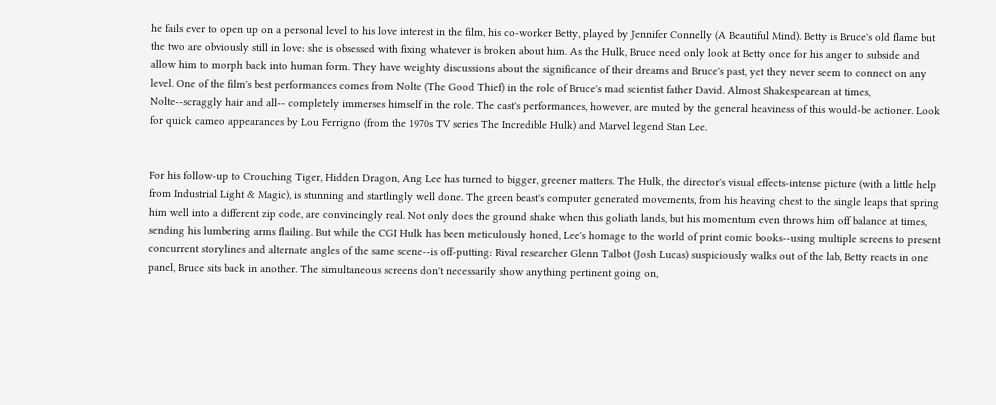he fails ever to open up on a personal level to his love interest in the film, his co-worker Betty, played by Jennifer Connelly (A Beautiful Mind). Betty is Bruce's old flame but the two are obviously still in love: she is obsessed with fixing whatever is broken about him. As the Hulk, Bruce need only look at Betty once for his anger to subside and allow him to morph back into human form. They have weighty discussions about the significance of their dreams and Bruce's past, yet they never seem to connect on any level. One of the film's best performances comes from Nolte (The Good Thief) in the role of Bruce's mad scientist father David. Almost Shakespearean at times, Nolte--scraggly hair and all-- completely immerses himself in the role. The cast's performances, however, are muted by the general heaviness of this would-be actioner. Look for quick cameo appearances by Lou Ferrigno (from the 1970s TV series The Incredible Hulk) and Marvel legend Stan Lee.


For his follow-up to Crouching Tiger, Hidden Dragon, Ang Lee has turned to bigger, greener matters. The Hulk, the director's visual effects-intense picture (with a little help from Industrial Light & Magic), is stunning and startlingly well done. The green beast's computer generated movements, from his heaving chest to the single leaps that spring him well into a different zip code, are convincingly real. Not only does the ground shake when this goliath lands, but his momentum even throws him off balance at times, sending his lumbering arms flailing. But while the CGI Hulk has been meticulously honed, Lee's homage to the world of print comic books--using multiple screens to present concurrent storylines and alternate angles of the same scene--is off-putting: Rival researcher Glenn Talbot (Josh Lucas) suspiciously walks out of the lab, Betty reacts in one panel, Bruce sits back in another. The simultaneous screens don't necessarily show anything pertinent going on,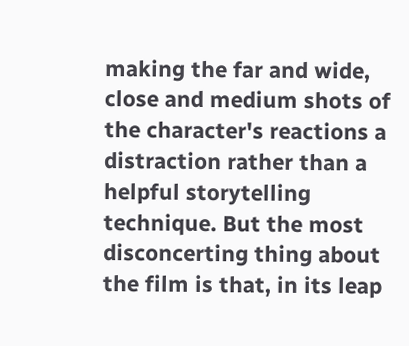making the far and wide, close and medium shots of the character's reactions a distraction rather than a helpful storytelling technique. But the most disconcerting thing about the film is that, in its leap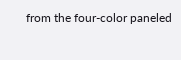from the four-color paneled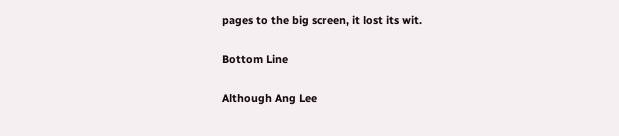pages to the big screen, it lost its wit.

Bottom Line

Although Ang Lee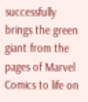successfully brings the green giant from the pages of Marvel Comics to life on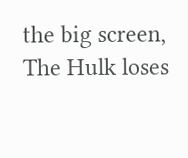the big screen, The Hulk loses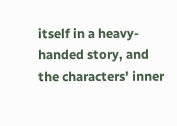itself in a heavy-handed story, and the characters' inner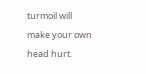turmoil will make your own head hurt.